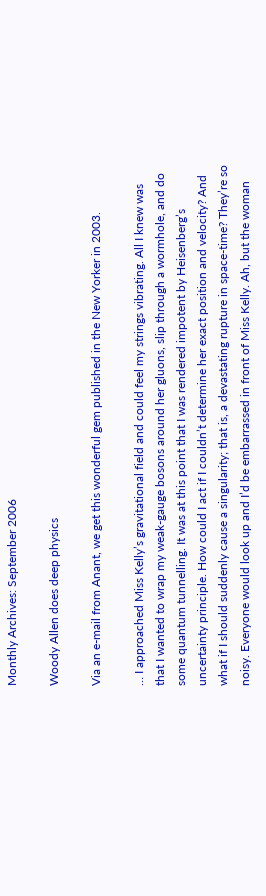Monthly Archives: September 2006

Woody Allen does deep physics

Via an e-mail from Anant, we get this wonderful gem published in the New Yorker in 2003.

… I approached Miss Kelly’s gravitational field and could feel my strings vibrating. All I knew was that I wanted to wrap my weak-gauge bosons around her gluons, slip through a wormhole, and do some quantum tunnelling. It was at this point that I was rendered impotent by Heisenberg’s uncertainty principle. How could I act if I couldn’t determine her exact position and velocity? And what if I should suddenly cause a singularity; that is, a devastating rupture in space-time? They’re so noisy. Everyone would look up and I’d be embarrassed in front of Miss Kelly. Ah, but the woman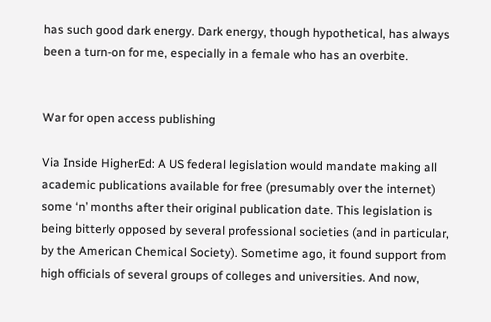has such good dark energy. Dark energy, though hypothetical, has always been a turn-on for me, especially in a female who has an overbite.


War for open access publishing

Via Inside HigherEd: A US federal legislation would mandate making all academic publications available for free (presumably over the internet) some ‘n’ months after their original publication date. This legislation is being bitterly opposed by several professional societies (and in particular, by the American Chemical Society). Sometime ago, it found support from high officials of several groups of colleges and universities. And now,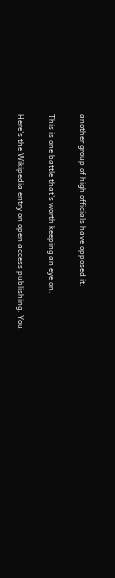another group of high officials have opposed it.

This is one battle that’s worth keeping an eye on.

Here’s the Wikipedia entry on open access publishing. You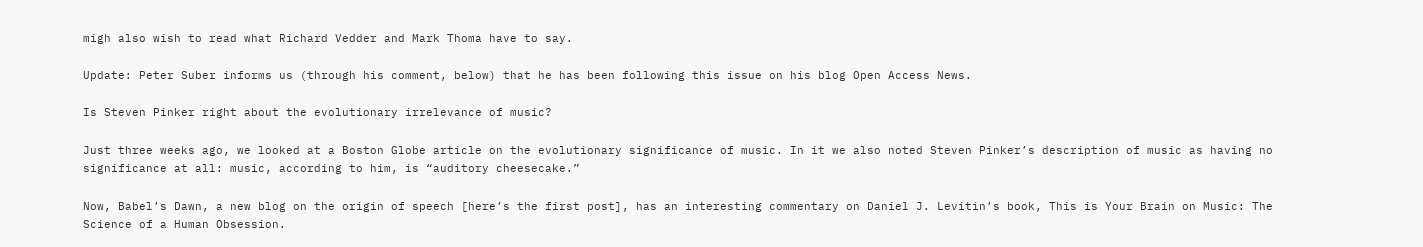migh also wish to read what Richard Vedder and Mark Thoma have to say.

Update: Peter Suber informs us (through his comment, below) that he has been following this issue on his blog Open Access News.

Is Steven Pinker right about the evolutionary irrelevance of music?

Just three weeks ago, we looked at a Boston Globe article on the evolutionary significance of music. In it we also noted Steven Pinker’s description of music as having no significance at all: music, according to him, is “auditory cheesecake.”

Now, Babel’s Dawn, a new blog on the origin of speech [here’s the first post], has an interesting commentary on Daniel J. Levitin’s book, This is Your Brain on Music: The Science of a Human Obsession.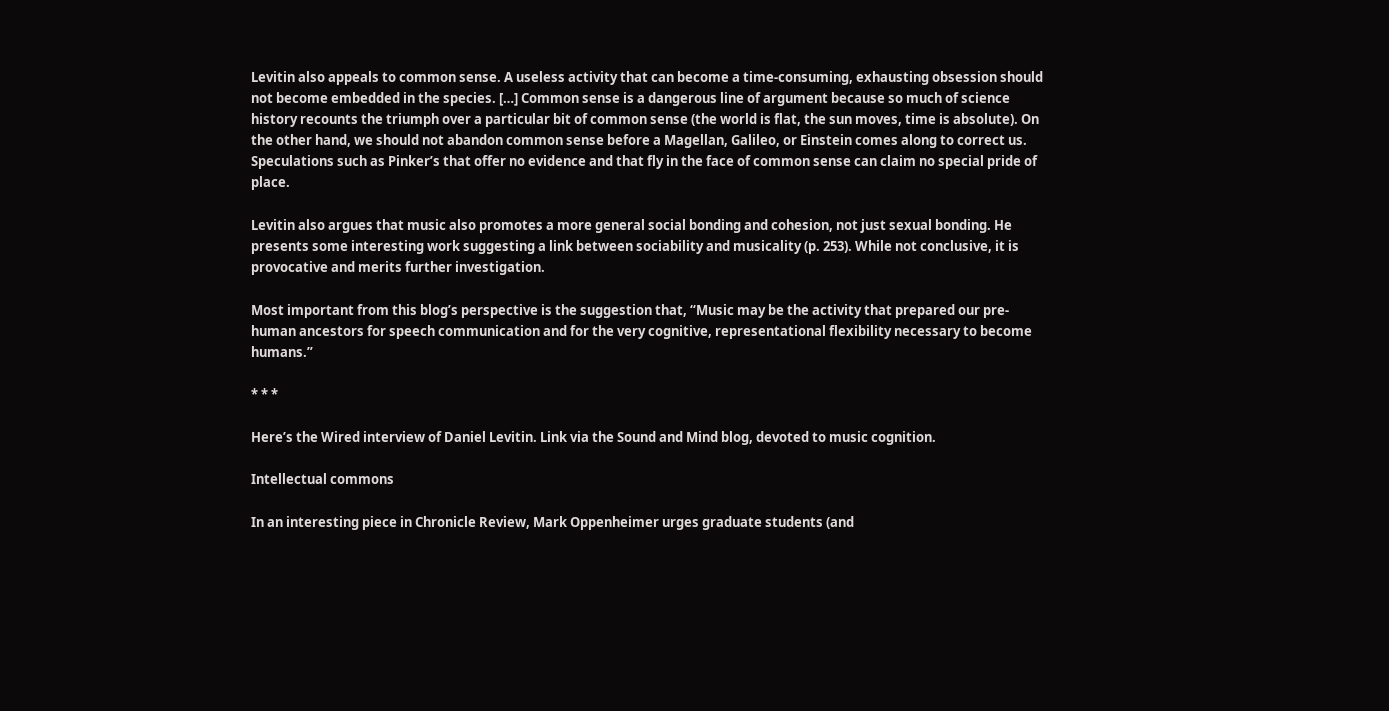Levitin also appeals to common sense. A useless activity that can become a time-consuming, exhausting obsession should not become embedded in the species. […] Common sense is a dangerous line of argument because so much of science history recounts the triumph over a particular bit of common sense (the world is flat, the sun moves, time is absolute). On the other hand, we should not abandon common sense before a Magellan, Galileo, or Einstein comes along to correct us. Speculations such as Pinker’s that offer no evidence and that fly in the face of common sense can claim no special pride of place.

Levitin also argues that music also promotes a more general social bonding and cohesion, not just sexual bonding. He presents some interesting work suggesting a link between sociability and musicality (p. 253). While not conclusive, it is provocative and merits further investigation.

Most important from this blog’s perspective is the suggestion that, “Music may be the activity that prepared our pre-human ancestors for speech communication and for the very cognitive, representational flexibility necessary to become humans.”

* * *

Here’s the Wired interview of Daniel Levitin. Link via the Sound and Mind blog, devoted to music cognition.

Intellectual commons

In an interesting piece in Chronicle Review, Mark Oppenheimer urges graduate students (and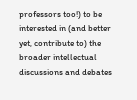professors too!) to be interested in (and better yet, contribute to) the broader intellectual discussions and debates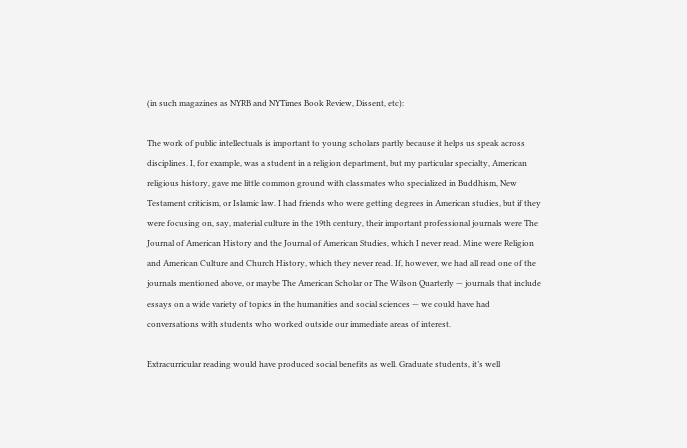(in such magazines as NYRB and NYTimes Book Review, Dissent, etc):

The work of public intellectuals is important to young scholars partly because it helps us speak across disciplines. I, for example, was a student in a religion department, but my particular specialty, American religious history, gave me little common ground with classmates who specialized in Buddhism, New Testament criticism, or Islamic law. I had friends who were getting degrees in American studies, but if they were focusing on, say, material culture in the 19th century, their important professional journals were The Journal of American History and the Journal of American Studies, which I never read. Mine were Religion and American Culture and Church History, which they never read. If, however, we had all read one of the journals mentioned above, or maybe The American Scholar or The Wilson Quarterly — journals that include essays on a wide variety of topics in the humanities and social sciences — we could have had conversations with students who worked outside our immediate areas of interest.

Extracurricular reading would have produced social benefits as well. Graduate students, it’s well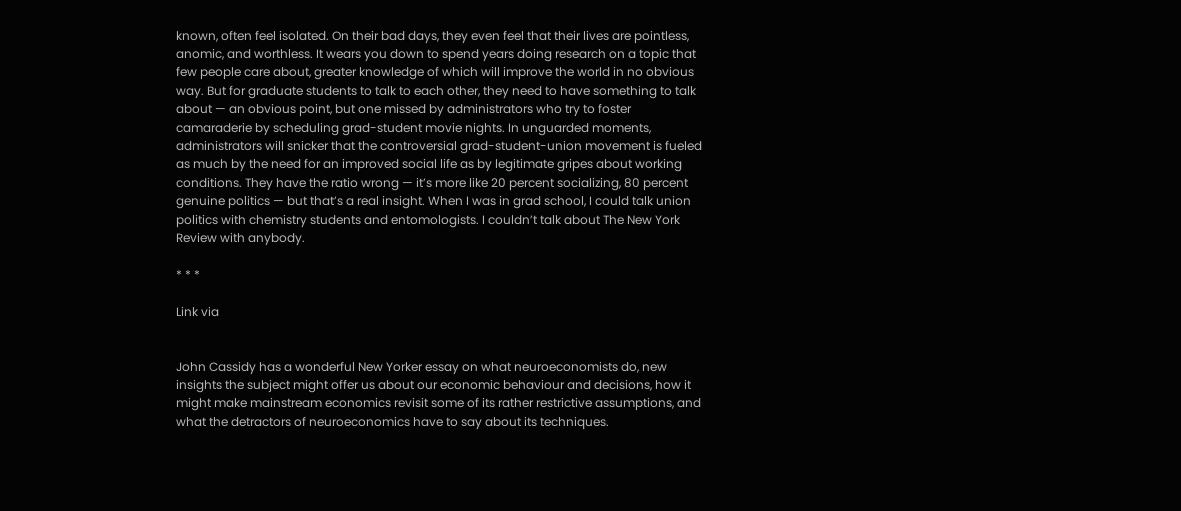known, often feel isolated. On their bad days, they even feel that their lives are pointless, anomic, and worthless. It wears you down to spend years doing research on a topic that few people care about, greater knowledge of which will improve the world in no obvious way. But for graduate students to talk to each other, they need to have something to talk about — an obvious point, but one missed by administrators who try to foster camaraderie by scheduling grad-student movie nights. In unguarded moments, administrators will snicker that the controversial grad-student-union movement is fueled as much by the need for an improved social life as by legitimate gripes about working conditions. They have the ratio wrong — it’s more like 20 percent socializing, 80 percent genuine politics — but that’s a real insight. When I was in grad school, I could talk union politics with chemistry students and entomologists. I couldn’t talk about The New York Review with anybody.

* * *

Link via


John Cassidy has a wonderful New Yorker essay on what neuroeconomists do, new insights the subject might offer us about our economic behaviour and decisions, how it might make mainstream economics revisit some of its rather restrictive assumptions, and what the detractors of neuroeconomics have to say about its techniques.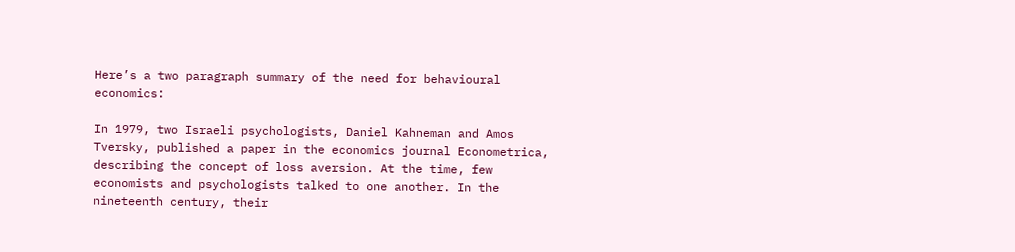Here’s a two paragraph summary of the need for behavioural economics:

In 1979, two Israeli psychologists, Daniel Kahneman and Amos Tversky, published a paper in the economics journal Econometrica, describing the concept of loss aversion. At the time, few economists and psychologists talked to one another. In the nineteenth century, their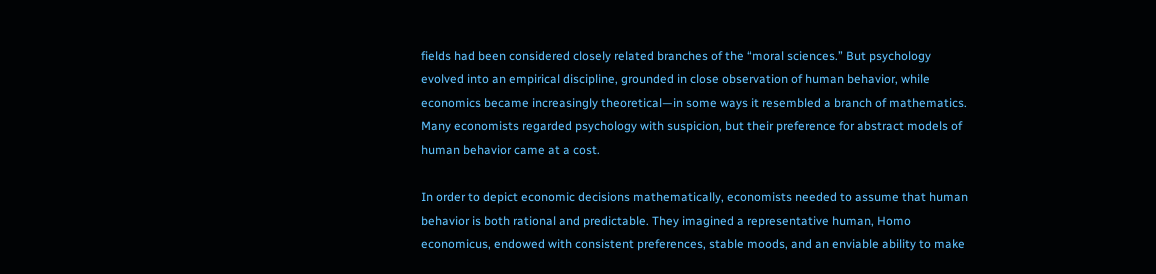fields had been considered closely related branches of the “moral sciences.” But psychology evolved into an empirical discipline, grounded in close observation of human behavior, while economics became increasingly theoretical—in some ways it resembled a branch of mathematics. Many economists regarded psychology with suspicion, but their preference for abstract models of human behavior came at a cost.

In order to depict economic decisions mathematically, economists needed to assume that human behavior is both rational and predictable. They imagined a representative human, Homo economicus, endowed with consistent preferences, stable moods, and an enviable ability to make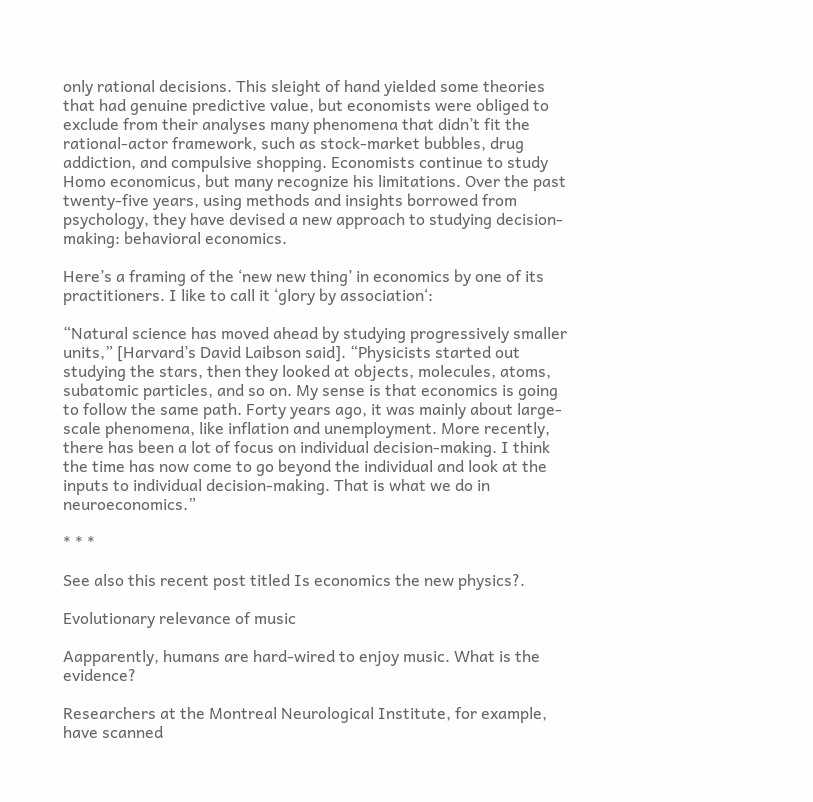only rational decisions. This sleight of hand yielded some theories that had genuine predictive value, but economists were obliged to exclude from their analyses many phenomena that didn’t fit the rational-actor framework, such as stock-market bubbles, drug addiction, and compulsive shopping. Economists continue to study Homo economicus, but many recognize his limitations. Over the past twenty-five years, using methods and insights borrowed from psychology, they have devised a new approach to studying decision-making: behavioral economics.

Here’s a framing of the ‘new new thing’ in economics by one of its practitioners. I like to call it ‘glory by association‘:

“Natural science has moved ahead by studying progressively smaller units,” [Harvard’s David Laibson said]. “Physicists started out studying the stars, then they looked at objects, molecules, atoms, subatomic particles, and so on. My sense is that economics is going to follow the same path. Forty years ago, it was mainly about large-scale phenomena, like inflation and unemployment. More recently, there has been a lot of focus on individual decision-making. I think the time has now come to go beyond the individual and look at the inputs to individual decision-making. That is what we do in neuroeconomics.”

* * *

See also this recent post titled Is economics the new physics?.

Evolutionary relevance of music

Aapparently, humans are hard-wired to enjoy music. What is the evidence?

Researchers at the Montreal Neurological Institute, for example, have scanned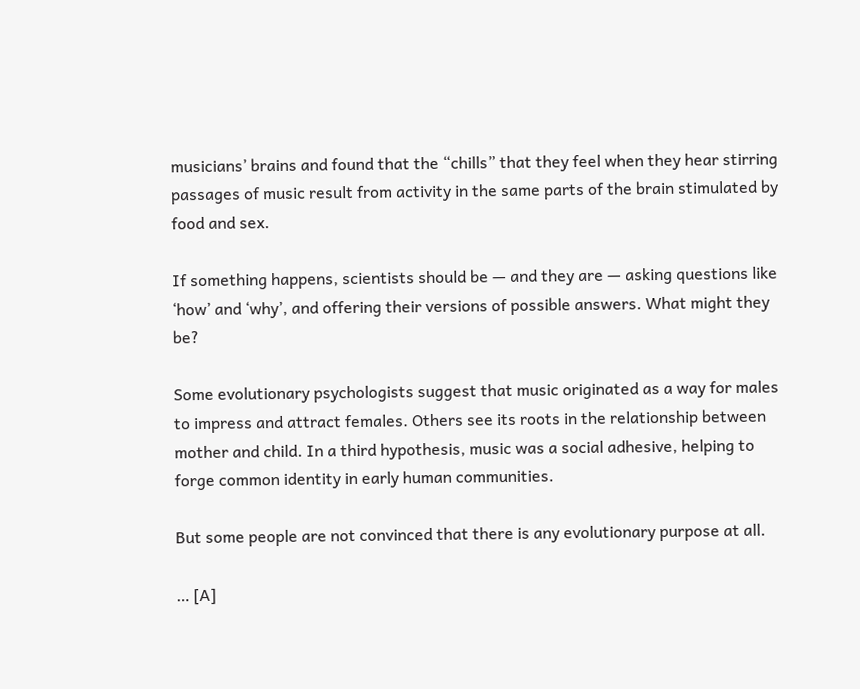musicians’ brains and found that the “chills” that they feel when they hear stirring passages of music result from activity in the same parts of the brain stimulated by food and sex.

If something happens, scientists should be — and they are — asking questions like ‘how’ and ‘why’, and offering their versions of possible answers. What might they be?

Some evolutionary psychologists suggest that music originated as a way for males to impress and attract females. Others see its roots in the relationship between mother and child. In a third hypothesis, music was a social adhesive, helping to forge common identity in early human communities.

But some people are not convinced that there is any evolutionary purpose at all.

… [A]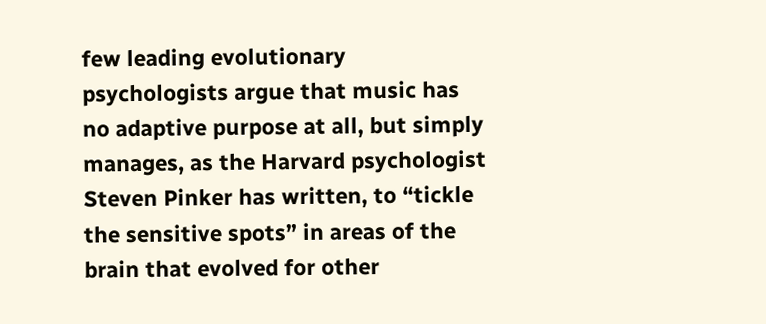few leading evolutionary psychologists argue that music has no adaptive purpose at all, but simply manages, as the Harvard psychologist Steven Pinker has written, to “tickle the sensitive spots” in areas of the brain that evolved for other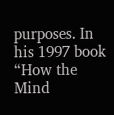purposes. In his 1997 book “How the Mind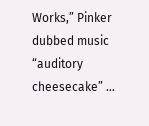Works,” Pinker dubbed music “auditory cheesecake” …